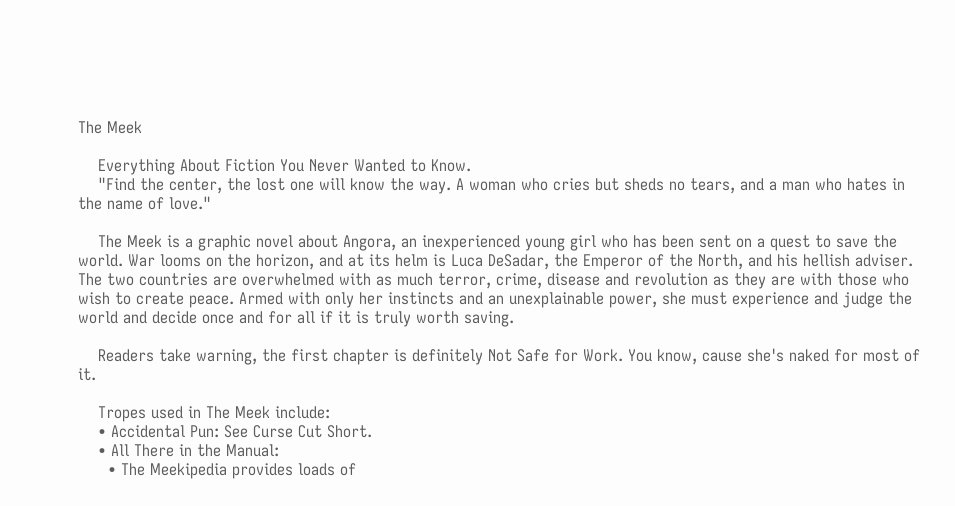The Meek

    Everything About Fiction You Never Wanted to Know.
    "Find the center, the lost one will know the way. A woman who cries but sheds no tears, and a man who hates in the name of love."

    The Meek is a graphic novel about Angora, an inexperienced young girl who has been sent on a quest to save the world. War looms on the horizon, and at its helm is Luca DeSadar, the Emperor of the North, and his hellish adviser. The two countries are overwhelmed with as much terror, crime, disease and revolution as they are with those who wish to create peace. Armed with only her instincts and an unexplainable power, she must experience and judge the world and decide once and for all if it is truly worth saving.

    Readers take warning, the first chapter is definitely Not Safe for Work. You know, cause she's naked for most of it.

    Tropes used in The Meek include:
    • Accidental Pun: See Curse Cut Short.
    • All There in the Manual:
      • The Meekipedia provides loads of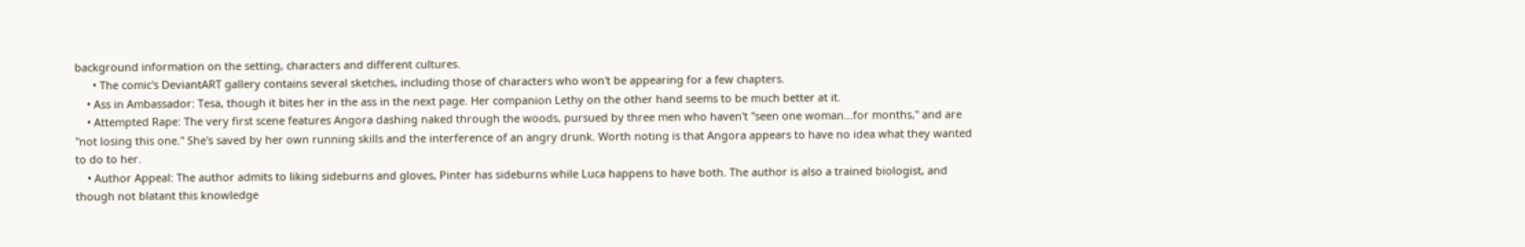background information on the setting, characters and different cultures.
      • The comic's DeviantART gallery contains several sketches, including those of characters who won't be appearing for a few chapters.
    • Ass in Ambassador: Tesa, though it bites her in the ass in the next page. Her companion Lethy on the other hand seems to be much better at it.
    • Attempted Rape: The very first scene features Angora dashing naked through the woods, pursued by three men who haven't "seen one woman...for months," and are "not losing this one." She's saved by her own running skills and the interference of an angry drunk. Worth noting is that Angora appears to have no idea what they wanted to do to her.
    • Author Appeal: The author admits to liking sideburns and gloves, Pinter has sideburns while Luca happens to have both. The author is also a trained biologist, and though not blatant this knowledge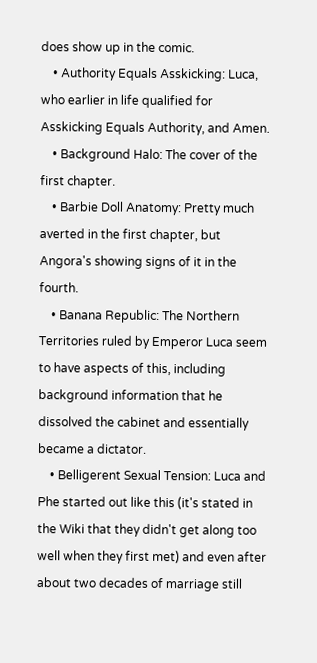does show up in the comic.
    • Authority Equals Asskicking: Luca, who earlier in life qualified for Asskicking Equals Authority, and Amen.
    • Background Halo: The cover of the first chapter.
    • Barbie Doll Anatomy: Pretty much averted in the first chapter, but Angora's showing signs of it in the fourth.
    • Banana Republic: The Northern Territories ruled by Emperor Luca seem to have aspects of this, including background information that he dissolved the cabinet and essentially became a dictator.
    • Belligerent Sexual Tension: Luca and Phe started out like this (it's stated in the Wiki that they didn't get along too well when they first met) and even after about two decades of marriage still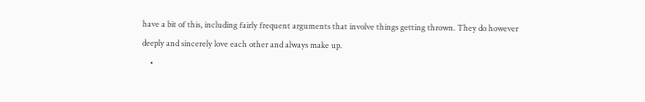have a bit of this, including fairly frequent arguments that involve things getting thrown. They do however deeply and sincerely love each other and always make up.
    •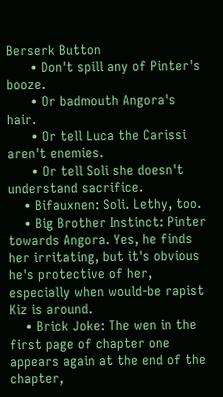Berserk Button
      • Don't spill any of Pinter's booze.
      • Or badmouth Angora's hair.
      • Or tell Luca the Carissi aren't enemies.
      • Or tell Soli she doesn't understand sacrifice.
    • Bifauxnen: Soli. Lethy, too.
    • Big Brother Instinct: Pinter towards Angora. Yes, he finds her irritating, but it's obvious he's protective of her, especially when would-be rapist Kiz is around.
    • Brick Joke: The wen in the first page of chapter one appears again at the end of the chapter,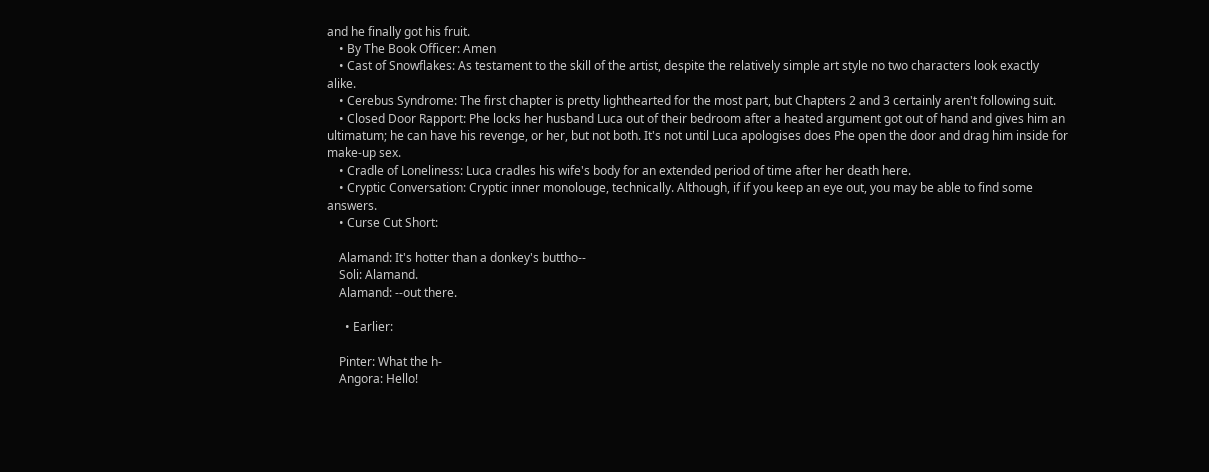and he finally got his fruit.
    • By The Book Officer: Amen
    • Cast of Snowflakes: As testament to the skill of the artist, despite the relatively simple art style no two characters look exactly alike.
    • Cerebus Syndrome: The first chapter is pretty lighthearted for the most part, but Chapters 2 and 3 certainly aren't following suit.
    • Closed Door Rapport: Phe locks her husband Luca out of their bedroom after a heated argument got out of hand and gives him an ultimatum; he can have his revenge, or her, but not both. It's not until Luca apologises does Phe open the door and drag him inside for make-up sex.
    • Cradle of Loneliness: Luca cradles his wife's body for an extended period of time after her death here.
    • Cryptic Conversation: Cryptic inner monolouge, technically. Although, if if you keep an eye out, you may be able to find some answers.
    • Curse Cut Short:

    Alamand: It's hotter than a donkey's buttho--
    Soli: Alamand.
    Alamand: --out there.

      • Earlier:

    Pinter: What the h-
    Angora: Hello!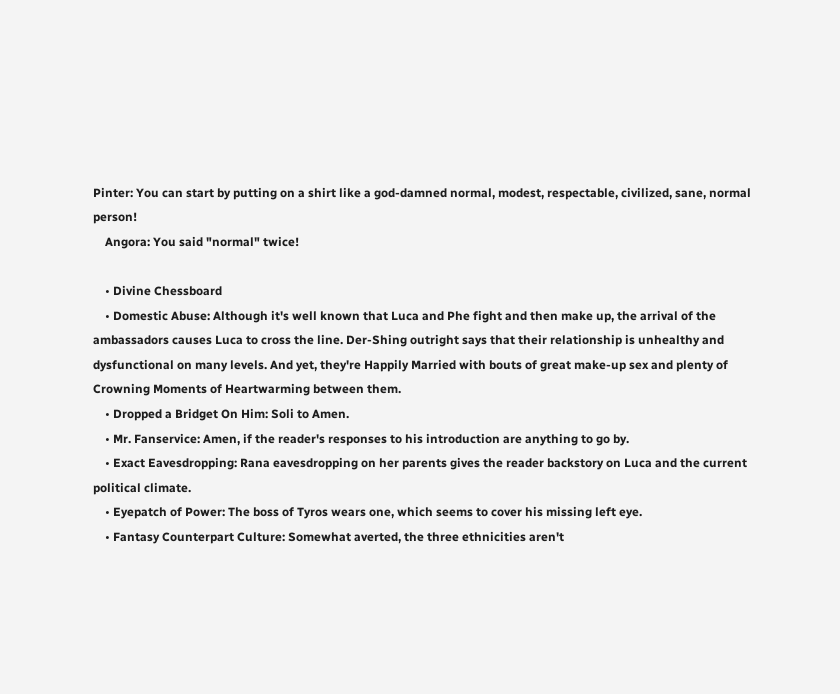Pinter: You can start by putting on a shirt like a god-damned normal, modest, respectable, civilized, sane, normal person!
    Angora: You said "normal" twice!

    • Divine Chessboard
    • Domestic Abuse: Although it's well known that Luca and Phe fight and then make up, the arrival of the ambassadors causes Luca to cross the line. Der-Shing outright says that their relationship is unhealthy and dysfunctional on many levels. And yet, they're Happily Married with bouts of great make-up sex and plenty of Crowning Moments of Heartwarming between them.
    • Dropped a Bridget On Him: Soli to Amen.
    • Mr. Fanservice: Amen, if the reader's responses to his introduction are anything to go by.
    • Exact Eavesdropping: Rana eavesdropping on her parents gives the reader backstory on Luca and the current political climate.
    • Eyepatch of Power: The boss of Tyros wears one, which seems to cover his missing left eye.
    • Fantasy Counterpart Culture: Somewhat averted, the three ethnicities aren't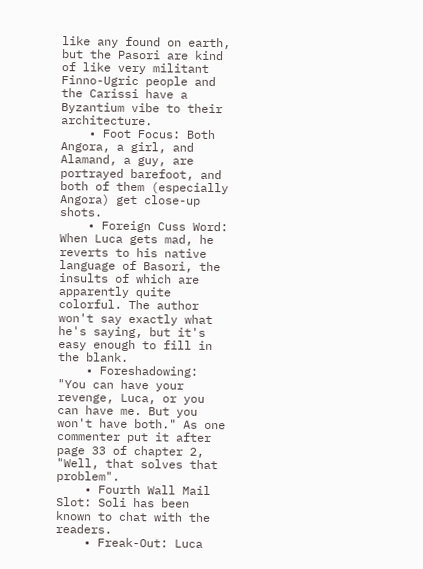like any found on earth, but the Pasori are kind of like very militant Finno-Ugric people and the Carissi have a Byzantium vibe to their architecture.
    • Foot Focus: Both Angora, a girl, and Alamand, a guy, are portrayed barefoot, and both of them (especially Angora) get close-up shots.
    • Foreign Cuss Word: When Luca gets mad, he reverts to his native language of Basori, the insults of which are apparently quite colorful. The author won't say exactly what he's saying, but it's easy enough to fill in the blank.
    • Foreshadowing: "You can have your revenge, Luca, or you can have me. But you won't have both." As one commenter put it after page 33 of chapter 2, "Well, that solves that problem".
    • Fourth Wall Mail Slot: Soli has been known to chat with the readers.
    • Freak-Out: Luca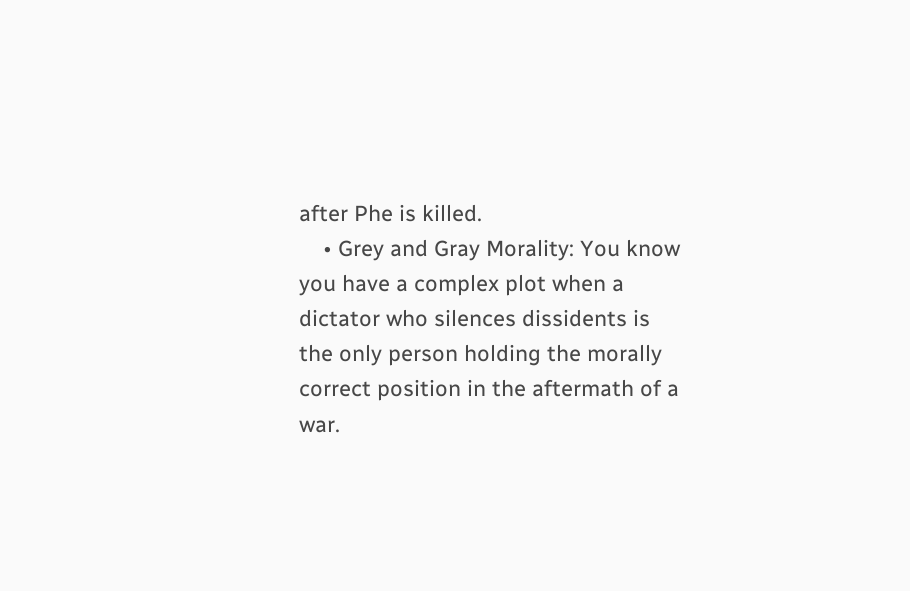after Phe is killed.
    • Grey and Gray Morality: You know you have a complex plot when a dictator who silences dissidents is the only person holding the morally correct position in the aftermath of a war.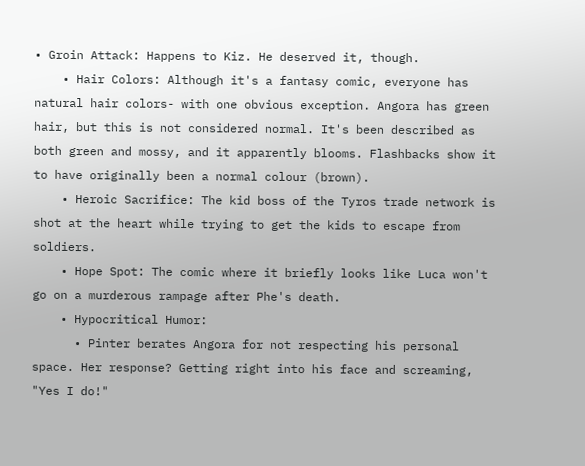• Groin Attack: Happens to Kiz. He deserved it, though.
    • Hair Colors: Although it's a fantasy comic, everyone has natural hair colors- with one obvious exception. Angora has green hair, but this is not considered normal. It's been described as both green and mossy, and it apparently blooms. Flashbacks show it to have originally been a normal colour (brown).
    • Heroic Sacrifice: The kid boss of the Tyros trade network is shot at the heart while trying to get the kids to escape from soldiers.
    • Hope Spot: The comic where it briefly looks like Luca won't go on a murderous rampage after Phe's death.
    • Hypocritical Humor:
      • Pinter berates Angora for not respecting his personal space. Her response? Getting right into his face and screaming, "Yes I do!"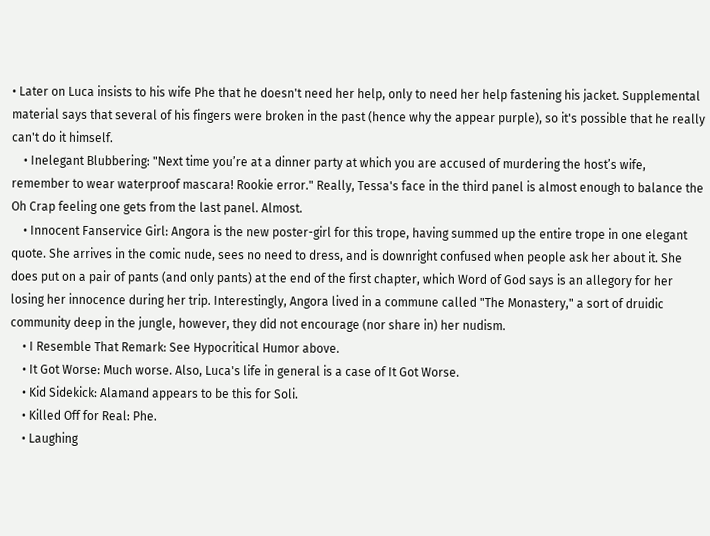• Later on Luca insists to his wife Phe that he doesn't need her help, only to need her help fastening his jacket. Supplemental material says that several of his fingers were broken in the past (hence why the appear purple), so it's possible that he really can't do it himself.
    • Inelegant Blubbering: "Next time you’re at a dinner party at which you are accused of murdering the host’s wife, remember to wear waterproof mascara! Rookie error." Really, Tessa's face in the third panel is almost enough to balance the Oh Crap feeling one gets from the last panel. Almost.
    • Innocent Fanservice Girl: Angora is the new poster-girl for this trope, having summed up the entire trope in one elegant quote. She arrives in the comic nude, sees no need to dress, and is downright confused when people ask her about it. She does put on a pair of pants (and only pants) at the end of the first chapter, which Word of God says is an allegory for her losing her innocence during her trip. Interestingly, Angora lived in a commune called "The Monastery," a sort of druidic community deep in the jungle, however, they did not encourage (nor share in) her nudism.
    • I Resemble That Remark: See Hypocritical Humor above.
    • It Got Worse: Much worse. Also, Luca's life in general is a case of It Got Worse.
    • Kid Sidekick: Alamand appears to be this for Soli.
    • Killed Off for Real: Phe.
    • Laughing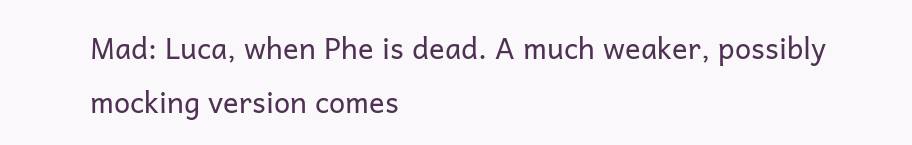Mad: Luca, when Phe is dead. A much weaker, possibly mocking version comes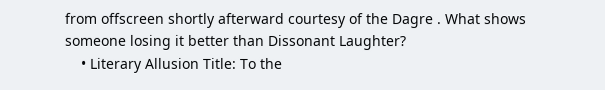from offscreen shortly afterward courtesy of the Dagre . What shows someone losing it better than Dissonant Laughter?
    • Literary Allusion Title: To the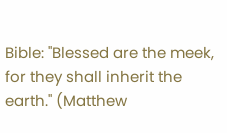Bible: "Blessed are the meek, for they shall inherit the earth." (Matthew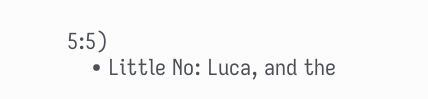5:5)
    • Little No: Luca, and the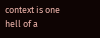context is one hell of a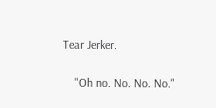Tear Jerker.

    "Oh no. No. No. No."